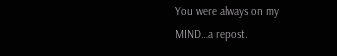You were always on my MIND…a repost.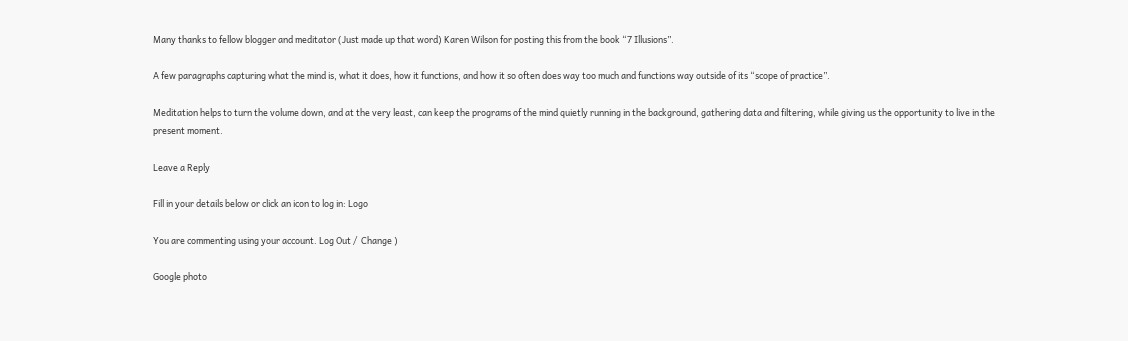Many thanks to fellow blogger and meditator (Just made up that word) Karen Wilson for posting this from the book “7 Illusions”.

A few paragraphs capturing what the mind is, what it does, how it functions, and how it so often does way too much and functions way outside of its “scope of practice”.

Meditation helps to turn the volume down, and at the very least, can keep the programs of the mind quietly running in the background, gathering data and filtering, while giving us the opportunity to live in the present moment.

Leave a Reply

Fill in your details below or click an icon to log in: Logo

You are commenting using your account. Log Out /  Change )

Google photo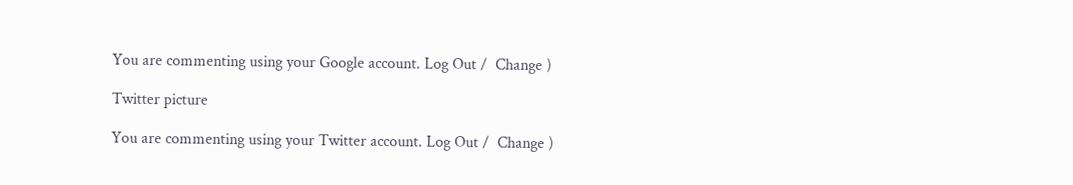You are commenting using your Google account. Log Out /  Change )

Twitter picture

You are commenting using your Twitter account. Log Out /  Change )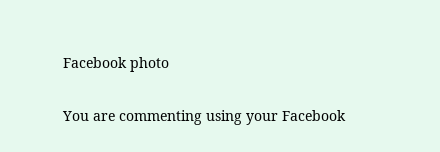Facebook photo

You are commenting using your Facebook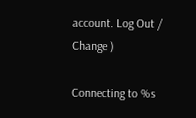account. Log Out /  Change )

Connecting to %s